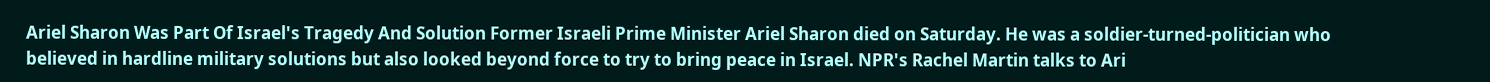Ariel Sharon Was Part Of Israel's Tragedy And Solution Former Israeli Prime Minister Ariel Sharon died on Saturday. He was a soldier-turned-politician who believed in hardline military solutions but also looked beyond force to try to bring peace in Israel. NPR's Rachel Martin talks to Ari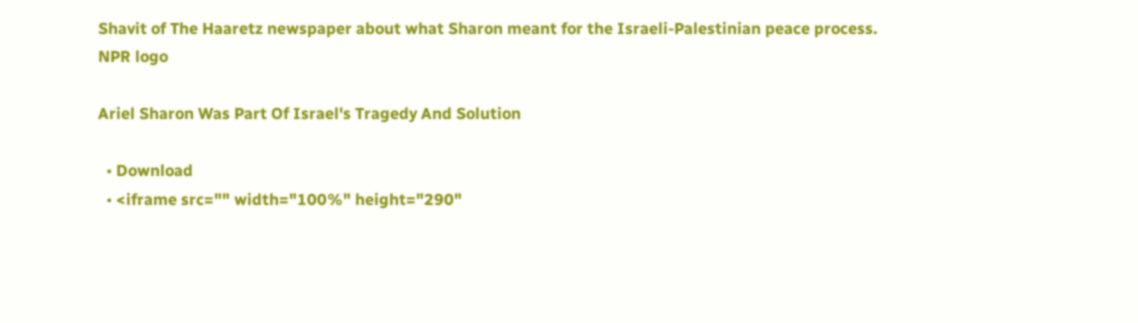Shavit of The Haaretz newspaper about what Sharon meant for the Israeli-Palestinian peace process.
NPR logo

Ariel Sharon Was Part Of Israel's Tragedy And Solution

  • Download
  • <iframe src="" width="100%" height="290"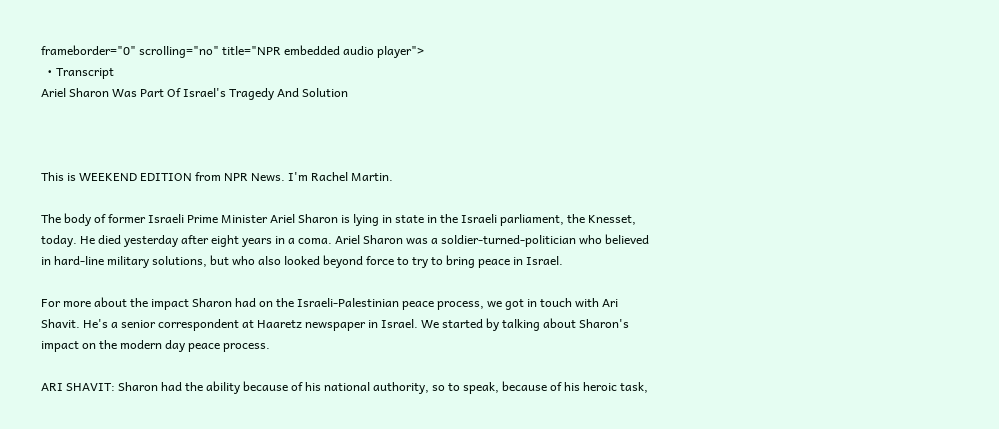frameborder="0" scrolling="no" title="NPR embedded audio player">
  • Transcript
Ariel Sharon Was Part Of Israel's Tragedy And Solution



This is WEEKEND EDITION from NPR News. I'm Rachel Martin.

The body of former Israeli Prime Minister Ariel Sharon is lying in state in the Israeli parliament, the Knesset, today. He died yesterday after eight years in a coma. Ariel Sharon was a soldier-turned-politician who believed in hard-line military solutions, but who also looked beyond force to try to bring peace in Israel.

For more about the impact Sharon had on the Israeli-Palestinian peace process, we got in touch with Ari Shavit. He's a senior correspondent at Haaretz newspaper in Israel. We started by talking about Sharon's impact on the modern day peace process.

ARI SHAVIT: Sharon had the ability because of his national authority, so to speak, because of his heroic task,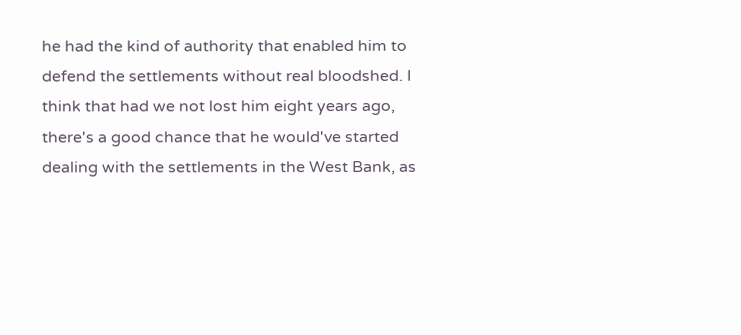he had the kind of authority that enabled him to defend the settlements without real bloodshed. I think that had we not lost him eight years ago, there's a good chance that he would've started dealing with the settlements in the West Bank, as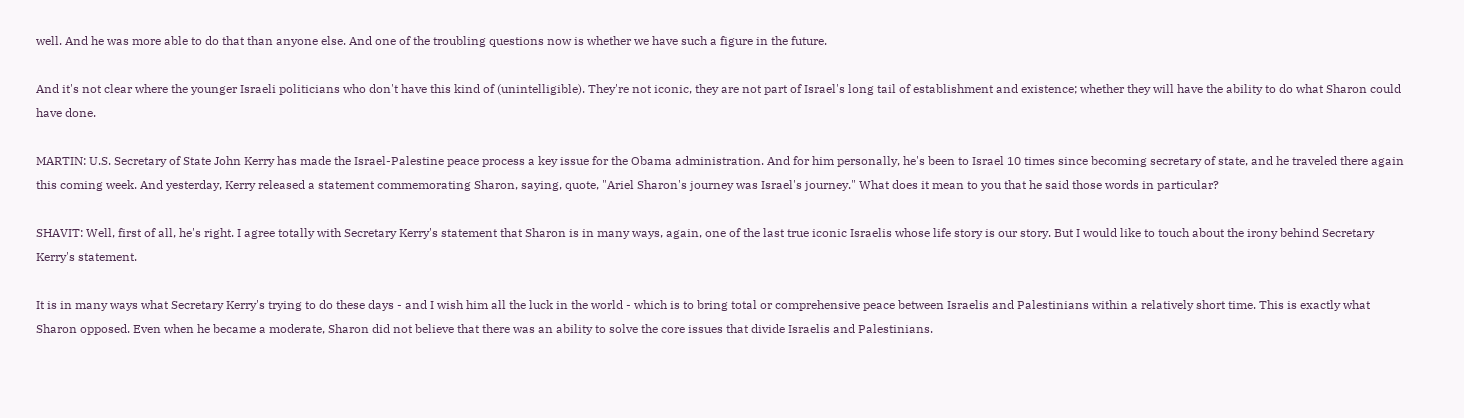well. And he was more able to do that than anyone else. And one of the troubling questions now is whether we have such a figure in the future.

And it's not clear where the younger Israeli politicians who don't have this kind of (unintelligible). They're not iconic, they are not part of Israel's long tail of establishment and existence; whether they will have the ability to do what Sharon could have done.

MARTIN: U.S. Secretary of State John Kerry has made the Israel-Palestine peace process a key issue for the Obama administration. And for him personally, he's been to Israel 10 times since becoming secretary of state, and he traveled there again this coming week. And yesterday, Kerry released a statement commemorating Sharon, saying, quote, "Ariel Sharon's journey was Israel's journey." What does it mean to you that he said those words in particular?

SHAVIT: Well, first of all, he's right. I agree totally with Secretary Kerry's statement that Sharon is in many ways, again, one of the last true iconic Israelis whose life story is our story. But I would like to touch about the irony behind Secretary Kerry's statement.

It is in many ways what Secretary Kerry's trying to do these days - and I wish him all the luck in the world - which is to bring total or comprehensive peace between Israelis and Palestinians within a relatively short time. This is exactly what Sharon opposed. Even when he became a moderate, Sharon did not believe that there was an ability to solve the core issues that divide Israelis and Palestinians.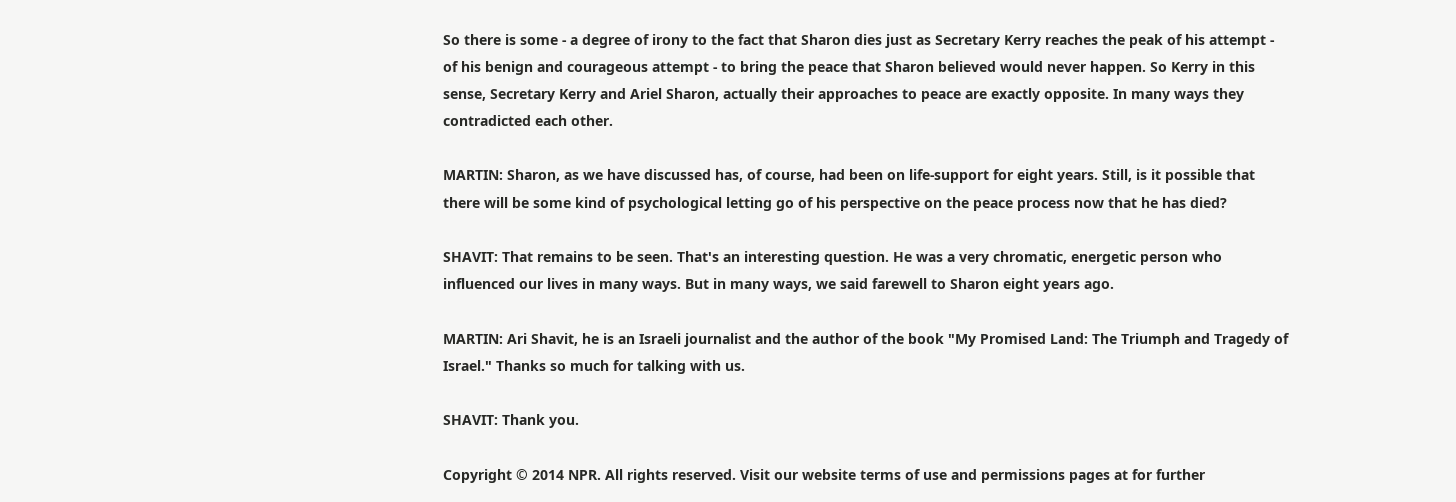So there is some - a degree of irony to the fact that Sharon dies just as Secretary Kerry reaches the peak of his attempt - of his benign and courageous attempt - to bring the peace that Sharon believed would never happen. So Kerry in this sense, Secretary Kerry and Ariel Sharon, actually their approaches to peace are exactly opposite. In many ways they contradicted each other.

MARTIN: Sharon, as we have discussed has, of course, had been on life-support for eight years. Still, is it possible that there will be some kind of psychological letting go of his perspective on the peace process now that he has died?

SHAVIT: That remains to be seen. That's an interesting question. He was a very chromatic, energetic person who influenced our lives in many ways. But in many ways, we said farewell to Sharon eight years ago.

MARTIN: Ari Shavit, he is an Israeli journalist and the author of the book "My Promised Land: The Triumph and Tragedy of Israel." Thanks so much for talking with us.

SHAVIT: Thank you.

Copyright © 2014 NPR. All rights reserved. Visit our website terms of use and permissions pages at for further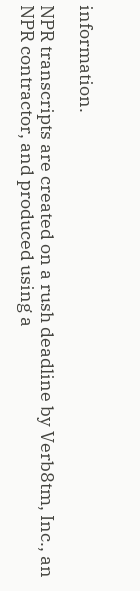information.

NPR transcripts are created on a rush deadline by Verb8tm, Inc., an NPR contractor, and produced using a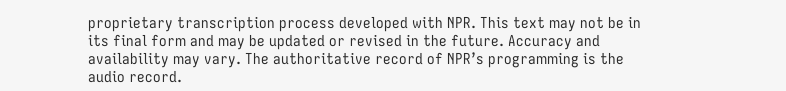proprietary transcription process developed with NPR. This text may not be in its final form and may be updated or revised in the future. Accuracy and availability may vary. The authoritative record of NPR’s programming is the audio record.